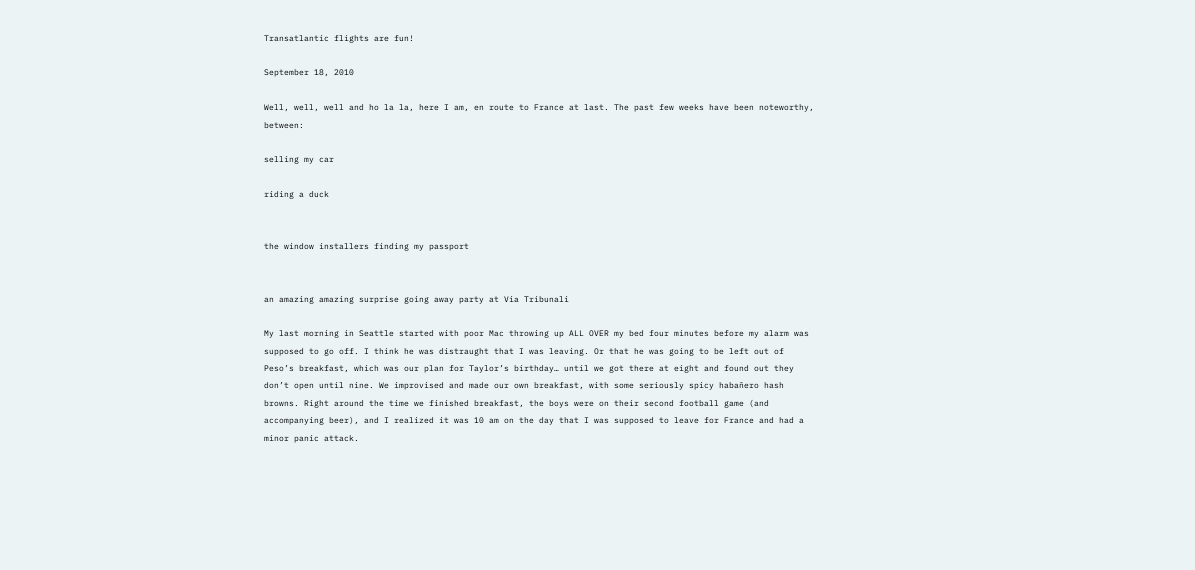Transatlantic flights are fun!

September 18, 2010

Well, well, well and ho la la, here I am, en route to France at last. The past few weeks have been noteworthy, between:

selling my car

riding a duck


the window installers finding my passport


an amazing amazing surprise going away party at Via Tribunali

My last morning in Seattle started with poor Mac throwing up ALL OVER my bed four minutes before my alarm was supposed to go off. I think he was distraught that I was leaving. Or that he was going to be left out of Peso’s breakfast, which was our plan for Taylor’s birthday… until we got there at eight and found out they don’t open until nine. We improvised and made our own breakfast, with some seriously spicy habañero hash browns. Right around the time we finished breakfast, the boys were on their second football game (and accompanying beer), and I realized it was 10 am on the day that I was supposed to leave for France and had a minor panic attack.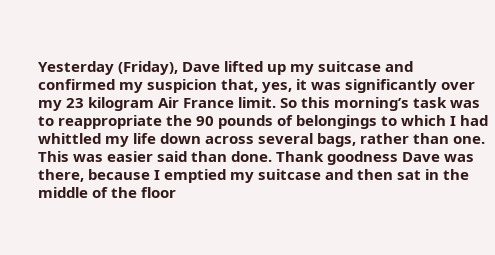Yesterday (Friday), Dave lifted up my suitcase and confirmed my suspicion that, yes, it was significantly over my 23 kilogram Air France limit. So this morning’s task was to reappropriate the 90 pounds of belongings to which I had whittled my life down across several bags, rather than one. This was easier said than done. Thank goodness Dave was there, because I emptied my suitcase and then sat in the middle of the floor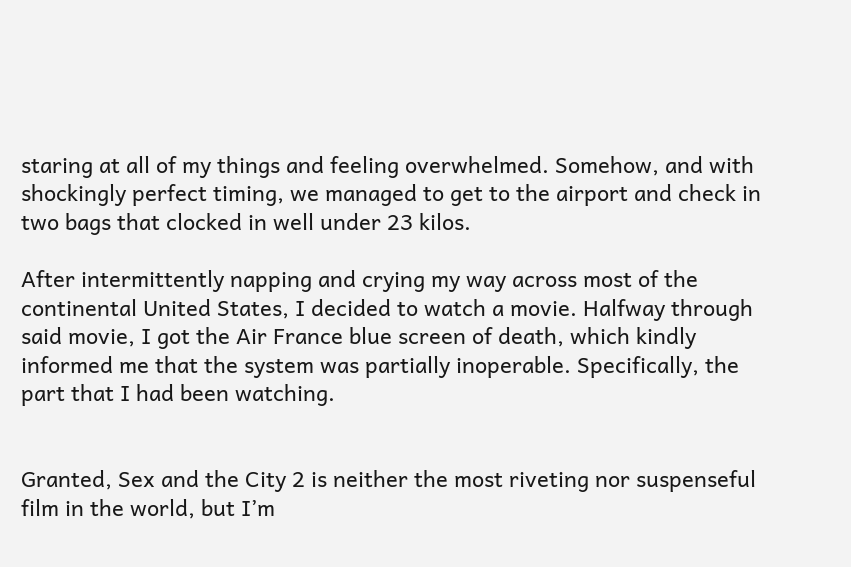staring at all of my things and feeling overwhelmed. Somehow, and with shockingly perfect timing, we managed to get to the airport and check in two bags that clocked in well under 23 kilos.

After intermittently napping and crying my way across most of the continental United States, I decided to watch a movie. Halfway through said movie, I got the Air France blue screen of death, which kindly informed me that the system was partially inoperable. Specifically, the part that I had been watching.


Granted, Sex and the City 2 is neither the most riveting nor suspenseful film in the world, but I’m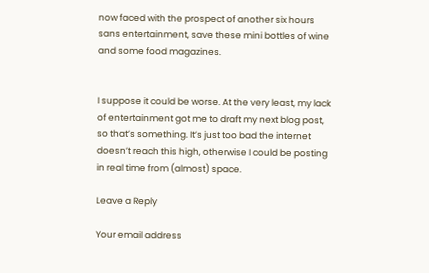now faced with the prospect of another six hours sans entertainment, save these mini bottles of wine and some food magazines.


I suppose it could be worse. At the very least, my lack of entertainment got me to draft my next blog post, so that’s something. It’s just too bad the internet doesn’t reach this high, otherwise I could be posting in real time from (almost) space.

Leave a Reply

Your email address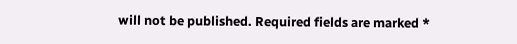will not be published. Required fields are marked *